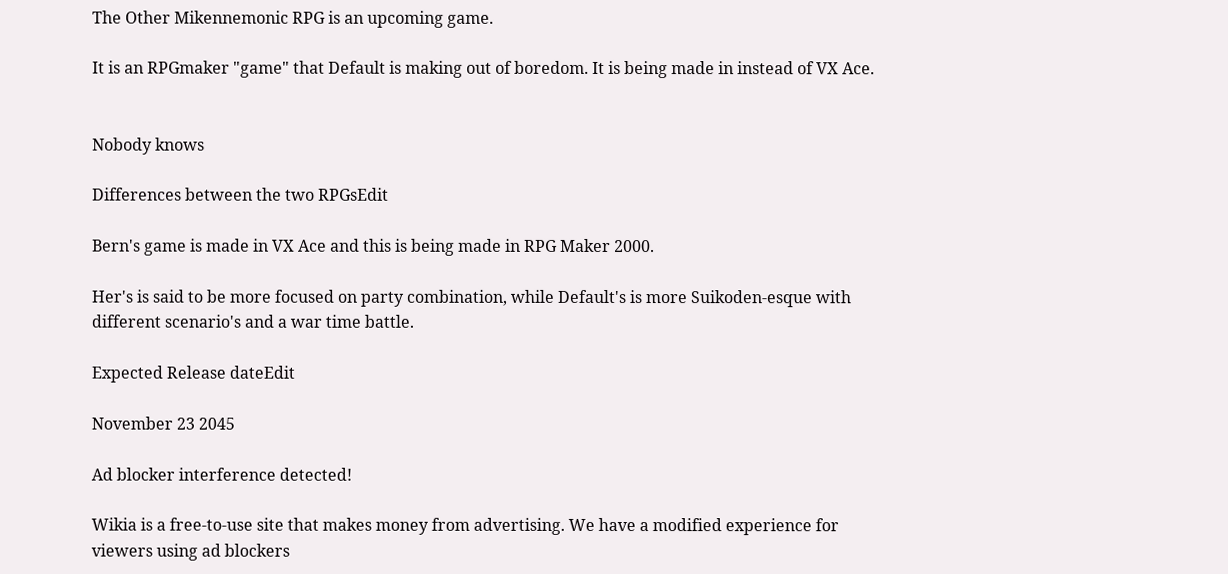The Other Mikennemonic RPG is an upcoming game.

It is an RPGmaker "game" that Default is making out of boredom. It is being made in instead of VX Ace.


Nobody knows

Differences between the two RPGsEdit

Bern's game is made in VX Ace and this is being made in RPG Maker 2000.

Her's is said to be more focused on party combination, while Default's is more Suikoden-esque with different scenario's and a war time battle.

Expected Release dateEdit

November 23 2045

Ad blocker interference detected!

Wikia is a free-to-use site that makes money from advertising. We have a modified experience for viewers using ad blockers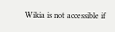Wikia is not accessible if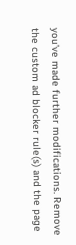you’ve made further modifications. Remove the custom ad blocker rule(s) and the page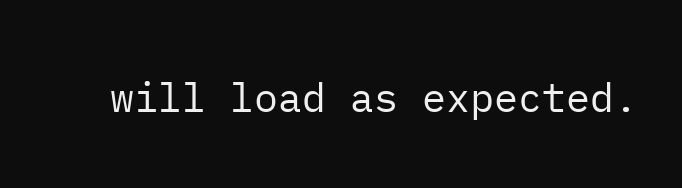will load as expected.